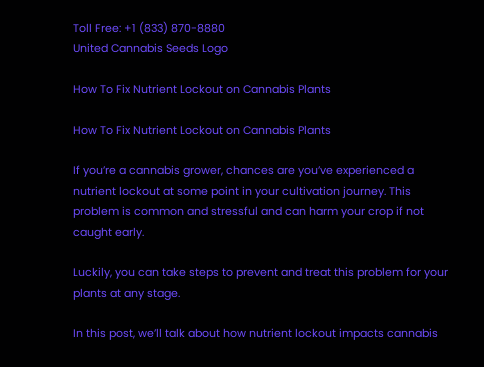Toll Free: +1 (833) 870-8880
United Cannabis Seeds Logo

How To Fix Nutrient Lockout on Cannabis Plants

How To Fix Nutrient Lockout on Cannabis Plants

If you’re a cannabis grower, chances are you’ve experienced a nutrient lockout at some point in your cultivation journey. This problem is common and stressful and can harm your crop if not caught early.

Luckily, you can take steps to prevent and treat this problem for your plants at any stage.

In this post, we’ll talk about how nutrient lockout impacts cannabis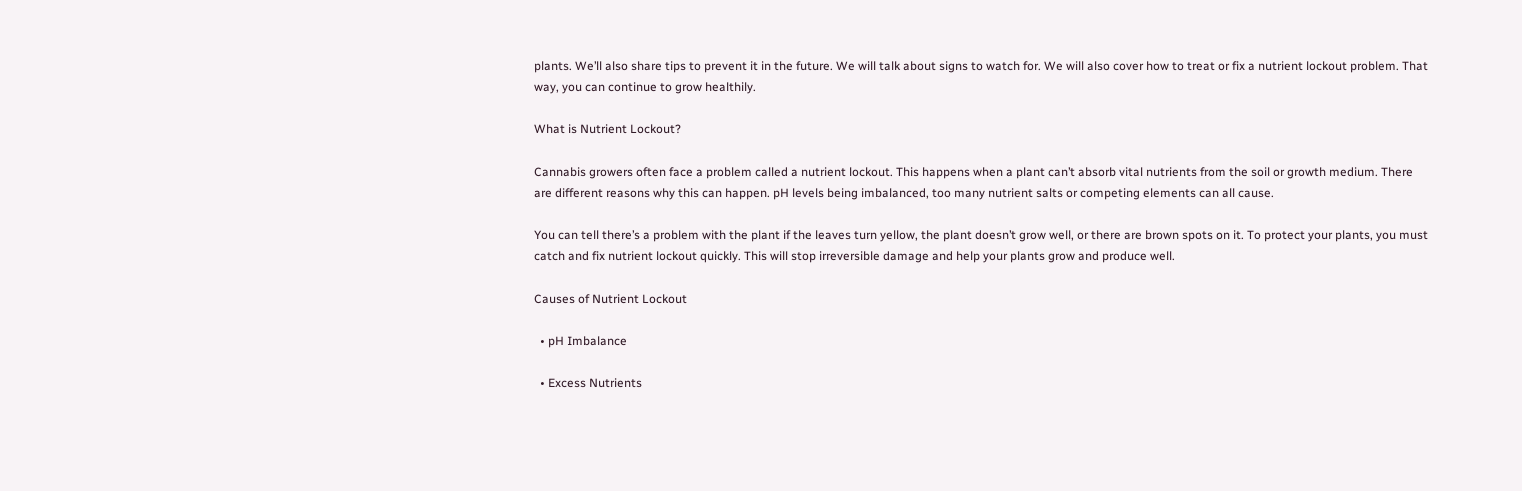plants. We’ll also share tips to prevent it in the future. We will talk about signs to watch for. We will also cover how to treat or fix a nutrient lockout problem. That way, you can continue to grow healthily.

What is Nutrient Lockout?

Cannabis growers often face a problem called a nutrient lockout. This happens when a plant can’t absorb vital nutrients from the soil or growth medium. There are different reasons why this can happen. pH levels being imbalanced, too many nutrient salts or competing elements can all cause.

You can tell there’s a problem with the plant if the leaves turn yellow, the plant doesn’t grow well, or there are brown spots on it. To protect your plants, you must catch and fix nutrient lockout quickly. This will stop irreversible damage and help your plants grow and produce well.

Causes of Nutrient Lockout

  • pH Imbalance

  • Excess Nutrients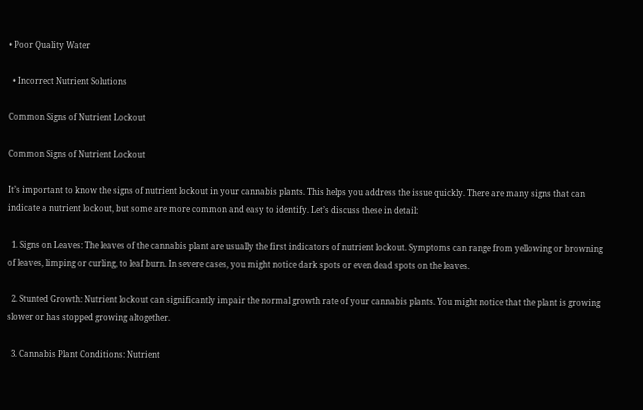• Poor Quality Water

  • Incorrect Nutrient Solutions

Common Signs of Nutrient Lockout

Common Signs of Nutrient Lockout

It’s important to know the signs of nutrient lockout in your cannabis plants. This helps you address the issue quickly. There are many signs that can indicate a nutrient lockout, but some are more common and easy to identify. Let’s discuss these in detail:

  1. Signs on Leaves: The leaves of the cannabis plant are usually the first indicators of nutrient lockout. Symptoms can range from yellowing or browning of leaves, limping or curling, to leaf burn. In severe cases, you might notice dark spots or even dead spots on the leaves.

  2. Stunted Growth: Nutrient lockout can significantly impair the normal growth rate of your cannabis plants. You might notice that the plant is growing slower or has stopped growing altogether.

  3. Cannabis Plant Conditions: Nutrient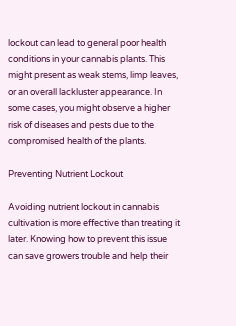lockout can lead to general poor health conditions in your cannabis plants. This might present as weak stems, limp leaves, or an overall lackluster appearance. In some cases, you might observe a higher risk of diseases and pests due to the compromised health of the plants.

Preventing Nutrient Lockout

Avoiding nutrient lockout in cannabis cultivation is more effective than treating it later. Knowing how to prevent this issue can save growers trouble and help their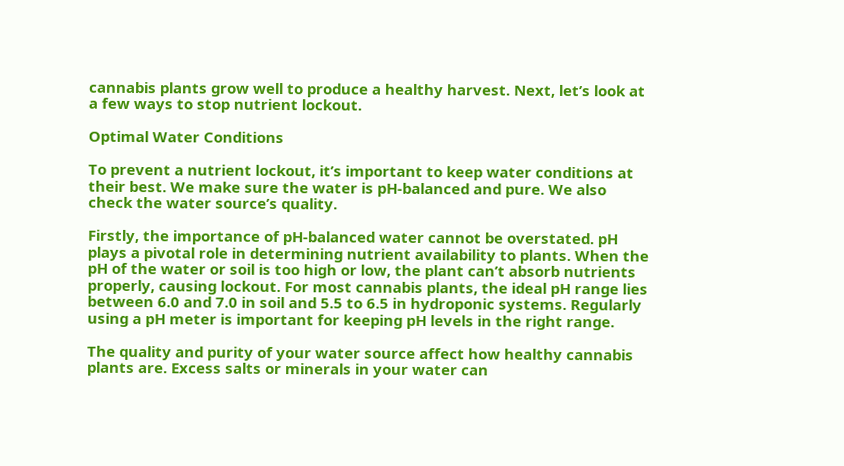cannabis plants grow well to produce a healthy harvest. Next, let’s look at a few ways to stop nutrient lockout.

Optimal Water Conditions

To prevent a nutrient lockout, it’s important to keep water conditions at their best. We make sure the water is pH-balanced and pure. We also check the water source’s quality.

Firstly, the importance of pH-balanced water cannot be overstated. pH plays a pivotal role in determining nutrient availability to plants. When the pH of the water or soil is too high or low, the plant can’t absorb nutrients properly, causing lockout. For most cannabis plants, the ideal pH range lies between 6.0 and 7.0 in soil and 5.5 to 6.5 in hydroponic systems. Regularly using a pH meter is important for keeping pH levels in the right range.

The quality and purity of your water source affect how healthy cannabis plants are. Excess salts or minerals in your water can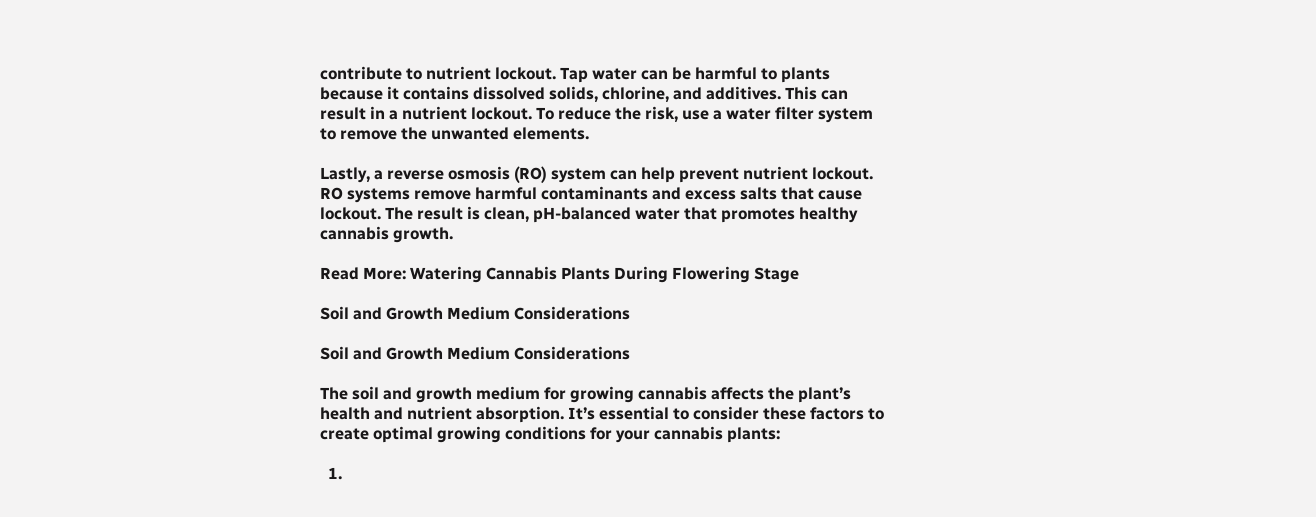contribute to nutrient lockout. Tap water can be harmful to plants because it contains dissolved solids, chlorine, and additives. This can result in a nutrient lockout. To reduce the risk, use a water filter system to remove the unwanted elements.

Lastly, a reverse osmosis (RO) system can help prevent nutrient lockout. RO systems remove harmful contaminants and excess salts that cause lockout. The result is clean, pH-balanced water that promotes healthy cannabis growth.

Read More: Watering Cannabis Plants During Flowering Stage

Soil and Growth Medium Considerations

Soil and Growth Medium Considerations

The soil and growth medium for growing cannabis affects the plant’s health and nutrient absorption. It’s essential to consider these factors to create optimal growing conditions for your cannabis plants:

  1.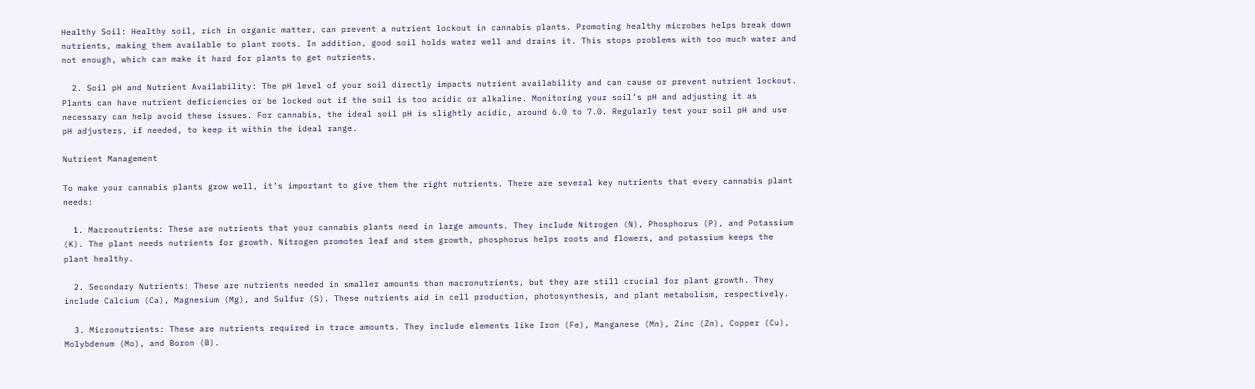Healthy Soil: Healthy soil, rich in organic matter, can prevent a nutrient lockout in cannabis plants. Promoting healthy microbes helps break down nutrients, making them available to plant roots. In addition, good soil holds water well and drains it. This stops problems with too much water and not enough, which can make it hard for plants to get nutrients.

  2. Soil pH and Nutrient Availability: The pH level of your soil directly impacts nutrient availability and can cause or prevent nutrient lockout. Plants can have nutrient deficiencies or be locked out if the soil is too acidic or alkaline. Monitoring your soil’s pH and adjusting it as necessary can help avoid these issues. For cannabis, the ideal soil pH is slightly acidic, around 6.0 to 7.0. Regularly test your soil pH and use pH adjusters, if needed, to keep it within the ideal range.

Nutrient Management

To make your cannabis plants grow well, it’s important to give them the right nutrients. There are several key nutrients that every cannabis plant needs:

  1. Macronutrients: These are nutrients that your cannabis plants need in large amounts. They include Nitrogen (N), Phosphorus (P), and Potassium (K). The plant needs nutrients for growth. Nitrogen promotes leaf and stem growth, phosphorus helps roots and flowers, and potassium keeps the plant healthy.

  2. Secondary Nutrients: These are nutrients needed in smaller amounts than macronutrients, but they are still crucial for plant growth. They include Calcium (Ca), Magnesium (Mg), and Sulfur (S). These nutrients aid in cell production, photosynthesis, and plant metabolism, respectively.

  3. Micronutrients: These are nutrients required in trace amounts. They include elements like Iron (Fe), Manganese (Mn), Zinc (Zn), Copper (Cu), Molybdenum (Mo), and Boron (B).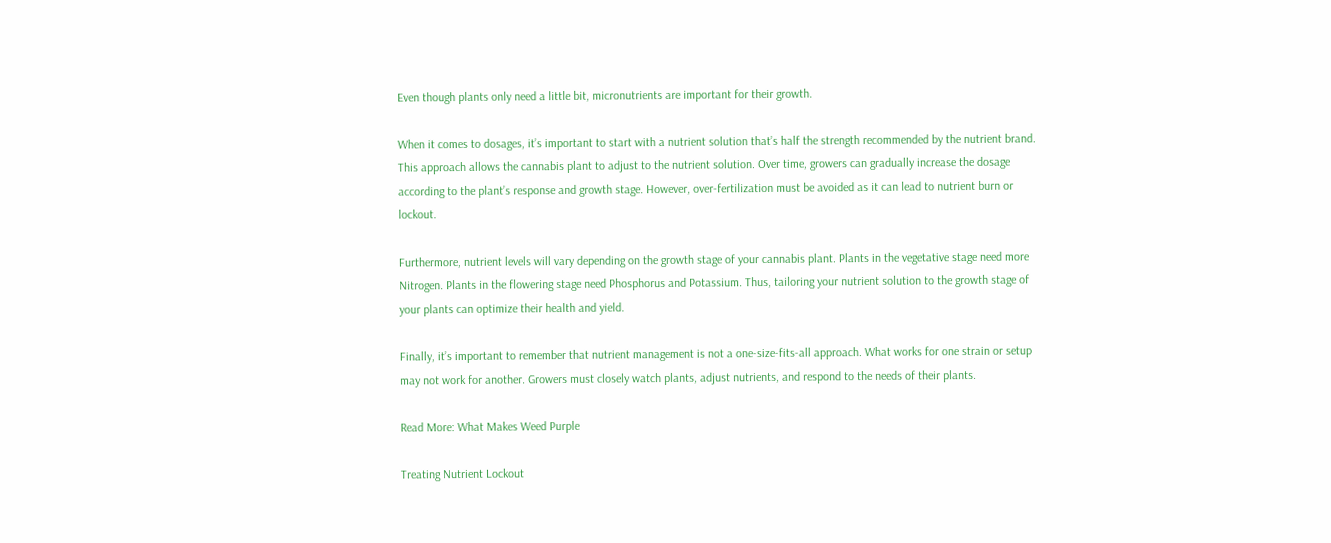Even though plants only need a little bit, micronutrients are important for their growth.

When it comes to dosages, it’s important to start with a nutrient solution that’s half the strength recommended by the nutrient brand. This approach allows the cannabis plant to adjust to the nutrient solution. Over time, growers can gradually increase the dosage according to the plant’s response and growth stage. However, over-fertilization must be avoided as it can lead to nutrient burn or lockout.

Furthermore, nutrient levels will vary depending on the growth stage of your cannabis plant. Plants in the vegetative stage need more Nitrogen. Plants in the flowering stage need Phosphorus and Potassium. Thus, tailoring your nutrient solution to the growth stage of your plants can optimize their health and yield.

Finally, it’s important to remember that nutrient management is not a one-size-fits-all approach. What works for one strain or setup may not work for another. Growers must closely watch plants, adjust nutrients, and respond to the needs of their plants.

Read More: What Makes Weed Purple

Treating Nutrient Lockout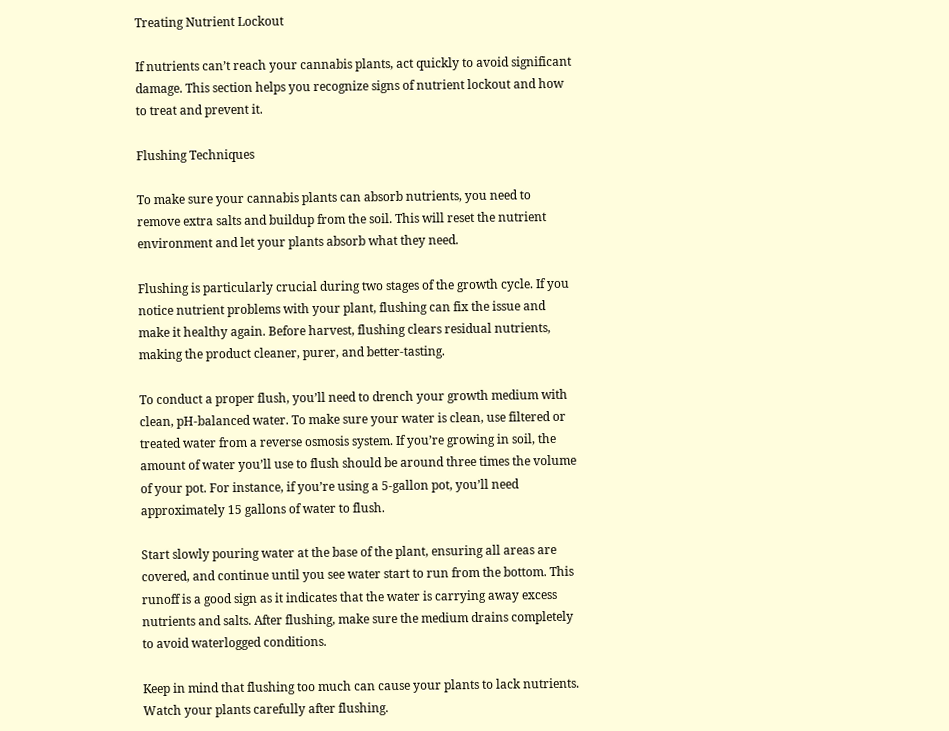Treating Nutrient Lockout

If nutrients can’t reach your cannabis plants, act quickly to avoid significant damage. This section helps you recognize signs of nutrient lockout and how to treat and prevent it.

Flushing Techniques

To make sure your cannabis plants can absorb nutrients, you need to remove extra salts and buildup from the soil. This will reset the nutrient environment and let your plants absorb what they need.

Flushing is particularly crucial during two stages of the growth cycle. If you notice nutrient problems with your plant, flushing can fix the issue and make it healthy again. Before harvest, flushing clears residual nutrients, making the product cleaner, purer, and better-tasting.

To conduct a proper flush, you’ll need to drench your growth medium with clean, pH-balanced water. To make sure your water is clean, use filtered or treated water from a reverse osmosis system. If you’re growing in soil, the amount of water you’ll use to flush should be around three times the volume of your pot. For instance, if you’re using a 5-gallon pot, you’ll need approximately 15 gallons of water to flush.

Start slowly pouring water at the base of the plant, ensuring all areas are covered, and continue until you see water start to run from the bottom. This runoff is a good sign as it indicates that the water is carrying away excess nutrients and salts. After flushing, make sure the medium drains completely to avoid waterlogged conditions.

Keep in mind that flushing too much can cause your plants to lack nutrients. Watch your plants carefully after flushing.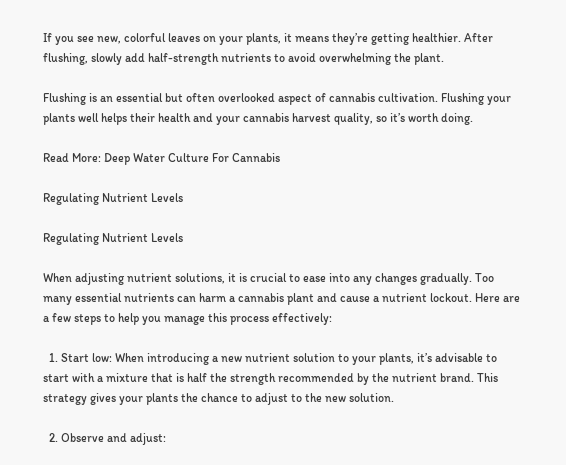If you see new, colorful leaves on your plants, it means they’re getting healthier. After flushing, slowly add half-strength nutrients to avoid overwhelming the plant.

Flushing is an essential but often overlooked aspect of cannabis cultivation. Flushing your plants well helps their health and your cannabis harvest quality, so it’s worth doing.

Read More: Deep Water Culture For Cannabis

Regulating Nutrient Levels

Regulating Nutrient Levels

When adjusting nutrient solutions, it is crucial to ease into any changes gradually. Too many essential nutrients can harm a cannabis plant and cause a nutrient lockout. Here are a few steps to help you manage this process effectively:

  1. Start low: When introducing a new nutrient solution to your plants, it’s advisable to start with a mixture that is half the strength recommended by the nutrient brand. This strategy gives your plants the chance to adjust to the new solution.

  2. Observe and adjust: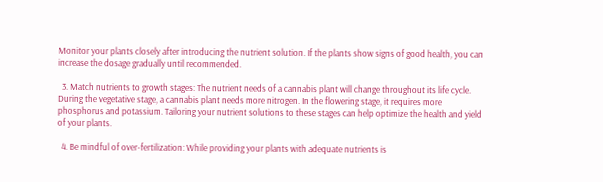Monitor your plants closely after introducing the nutrient solution. If the plants show signs of good health, you can increase the dosage gradually until recommended.

  3. Match nutrients to growth stages: The nutrient needs of a cannabis plant will change throughout its life cycle. During the vegetative stage, a cannabis plant needs more nitrogen. In the flowering stage, it requires more phosphorus and potassium. Tailoring your nutrient solutions to these stages can help optimize the health and yield of your plants.

  4. Be mindful of over-fertilization: While providing your plants with adequate nutrients is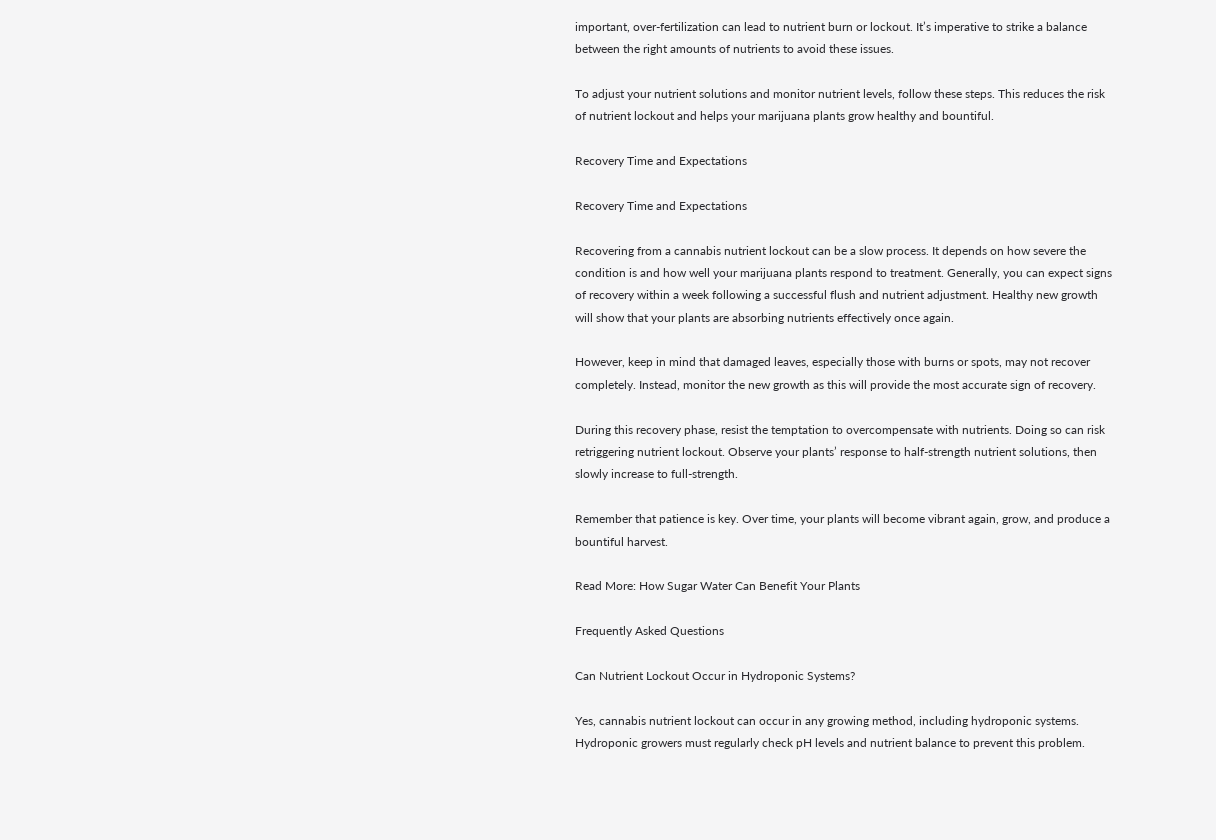important, over-fertilization can lead to nutrient burn or lockout. It’s imperative to strike a balance between the right amounts of nutrients to avoid these issues.

To adjust your nutrient solutions and monitor nutrient levels, follow these steps. This reduces the risk of nutrient lockout and helps your marijuana plants grow healthy and bountiful.

Recovery Time and Expectations

Recovery Time and Expectations

Recovering from a cannabis nutrient lockout can be a slow process. It depends on how severe the condition is and how well your marijuana plants respond to treatment. Generally, you can expect signs of recovery within a week following a successful flush and nutrient adjustment. Healthy new growth will show that your plants are absorbing nutrients effectively once again.

However, keep in mind that damaged leaves, especially those with burns or spots, may not recover completely. Instead, monitor the new growth as this will provide the most accurate sign of recovery.

During this recovery phase, resist the temptation to overcompensate with nutrients. Doing so can risk retriggering nutrient lockout. Observe your plants’ response to half-strength nutrient solutions, then slowly increase to full-strength.

Remember that patience is key. Over time, your plants will become vibrant again, grow, and produce a bountiful harvest.

Read More: How Sugar Water Can Benefit Your Plants

Frequently Asked Questions

Can Nutrient Lockout Occur in Hydroponic Systems?

Yes, cannabis nutrient lockout can occur in any growing method, including hydroponic systems. Hydroponic growers must regularly check pH levels and nutrient balance to prevent this problem.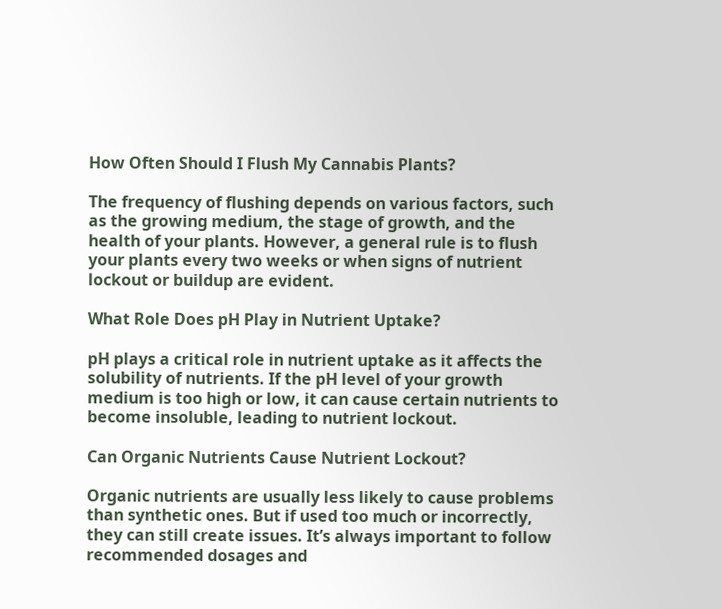How Often Should I Flush My Cannabis Plants?

The frequency of flushing depends on various factors, such as the growing medium, the stage of growth, and the health of your plants. However, a general rule is to flush your plants every two weeks or when signs of nutrient lockout or buildup are evident.

What Role Does pH Play in Nutrient Uptake?

pH plays a critical role in nutrient uptake as it affects the solubility of nutrients. If the pH level of your growth medium is too high or low, it can cause certain nutrients to become insoluble, leading to nutrient lockout.

Can Organic Nutrients Cause Nutrient Lockout?

Organic nutrients are usually less likely to cause problems than synthetic ones. But if used too much or incorrectly, they can still create issues. It’s always important to follow recommended dosages and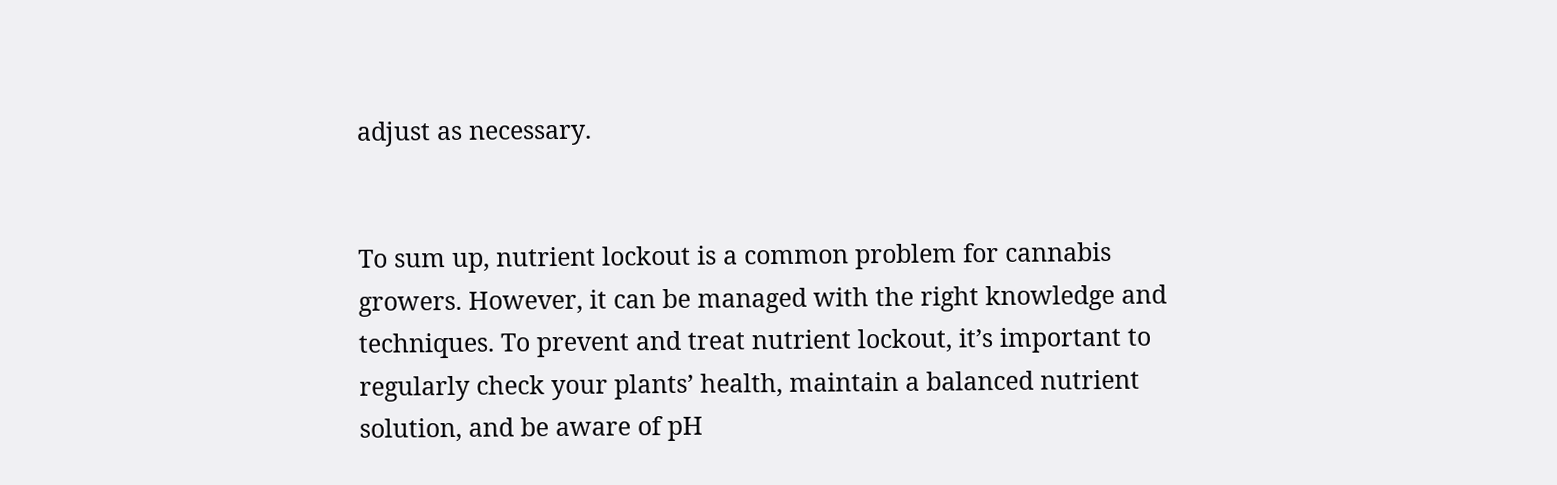adjust as necessary.


To sum up, nutrient lockout is a common problem for cannabis growers. However, it can be managed with the right knowledge and techniques. To prevent and treat nutrient lockout, it’s important to regularly check your plants’ health, maintain a balanced nutrient solution, and be aware of pH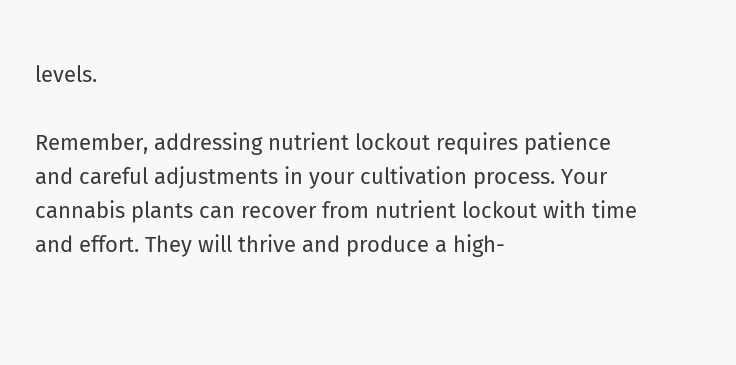levels.

Remember, addressing nutrient lockout requires patience and careful adjustments in your cultivation process. Your cannabis plants can recover from nutrient lockout with time and effort. They will thrive and produce a high-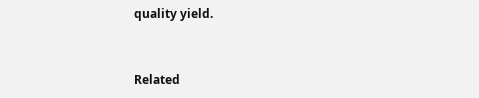quality yield.


Related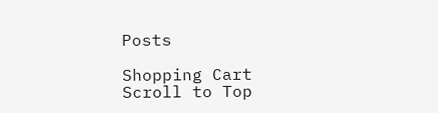Posts

Shopping Cart
Scroll to Top